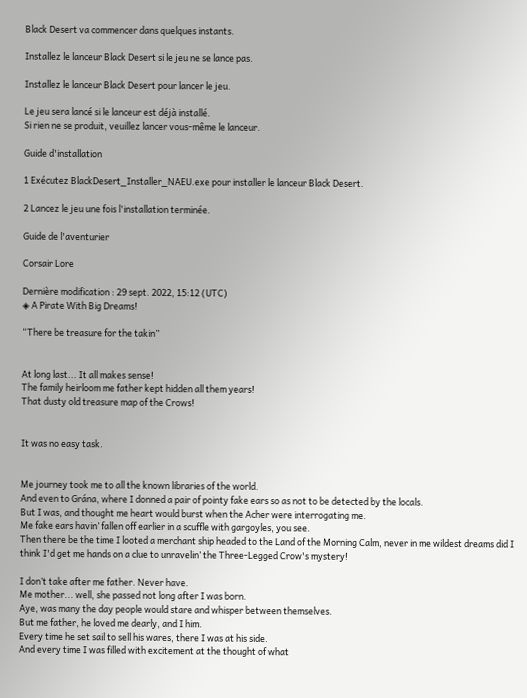Black Desert va commencer dans quelques instants.

Installez le lanceur Black Desert si le jeu ne se lance pas.

Installez le lanceur Black Desert pour lancer le jeu.

Le jeu sera lancé si le lanceur est déjà installé.
Si rien ne se produit, veuillez lancer vous-même le lanceur.

Guide d'installation

1 Exécutez BlackDesert_Installer_NAEU.exe pour installer le lanceur Black Desert.

2 Lancez le jeu une fois l'installation terminée.

Guide de l'aventurier

Corsair Lore

Dernière modification : 29 sept. 2022, 15:12 (UTC)
◈ A Pirate With Big Dreams!

“There be treasure for the takin”


At long last... It all makes sense!
The family heirloom me father kept hidden all them years!
That dusty old treasure map of the Crows!


It was no easy task.


Me journey took me to all the known libraries of the world.
And even to Grána, where I donned a pair of pointy fake ears so as not to be detected by the locals.
But I was, and thought me heart would burst when the Acher were interrogating me.
Me fake ears havin’ fallen off earlier in a scuffle with gargoyles, you see.
Then there be the time I looted a merchant ship headed to the Land of the Morning Calm, never in me wildest dreams did I think I'd get me hands on a clue to unravelin’ the Three-Legged Crow's mystery!

I don’t take after me father. Never have.
Me mother... well, she passed not long after I was born.
Aye, was many the day people would stare and whisper between themselves.
But me father, he loved me dearly, and I him.
Every time he set sail to sell his wares, there I was at his side.
And every time I was filled with excitement at the thought of what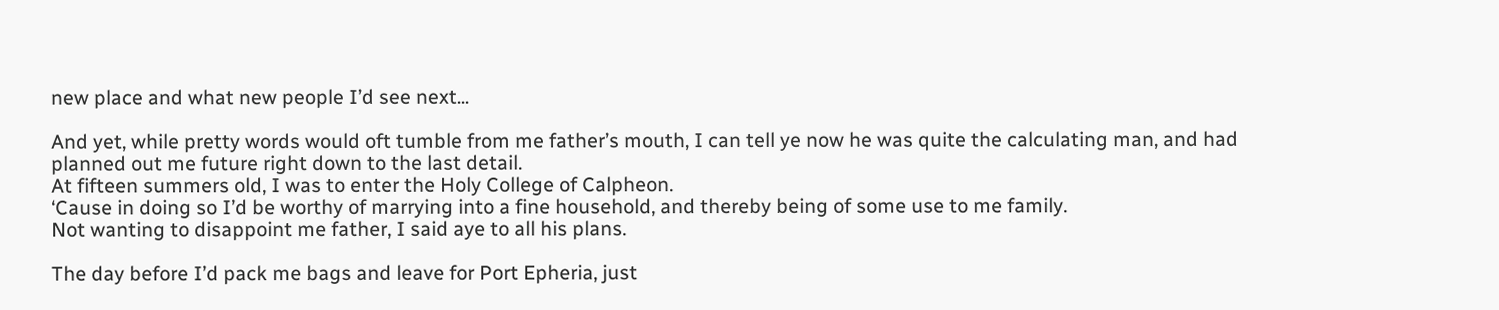new place and what new people I’d see next...

And yet, while pretty words would oft tumble from me father’s mouth, I can tell ye now he was quite the calculating man, and had planned out me future right down to the last detail.
At fifteen summers old, I was to enter the Holy College of Calpheon.
‘Cause in doing so I’d be worthy of marrying into a fine household, and thereby being of some use to me family.
Not wanting to disappoint me father, I said aye to all his plans.

The day before I’d pack me bags and leave for Port Epheria, just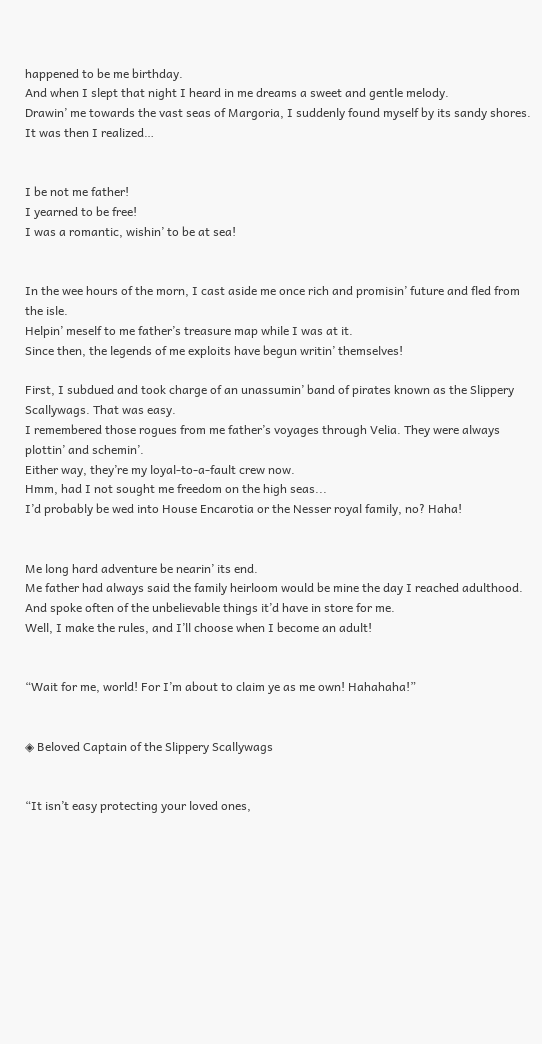happened to be me birthday.
And when I slept that night I heard in me dreams a sweet and gentle melody.
Drawin’ me towards the vast seas of Margoria, I suddenly found myself by its sandy shores.
It was then I realized…


I be not me father!
I yearned to be free!
I was a romantic, wishin’ to be at sea!


In the wee hours of the morn, I cast aside me once rich and promisin’ future and fled from the isle.
Helpin’ meself to me father’s treasure map while I was at it.
Since then, the legends of me exploits have begun writin’ themselves!

First, I subdued and took charge of an unassumin’ band of pirates known as the Slippery Scallywags. That was easy.
I remembered those rogues from me father’s voyages through Velia. They were always plottin’ and schemin’.
Either way, they’re my loyal-to-a-fault crew now.
Hmm, had I not sought me freedom on the high seas...
I’d probably be wed into House Encarotia or the Nesser royal family, no? Haha!


Me long hard adventure be nearin’ its end.
Me father had always said the family heirloom would be mine the day I reached adulthood.
And spoke often of the unbelievable things it’d have in store for me.
Well, I make the rules, and I’ll choose when I become an adult!


“Wait for me, world! For I’m about to claim ye as me own! Hahahaha!”


◈ Beloved Captain of the Slippery Scallywags


“It isn’t easy protecting your loved ones,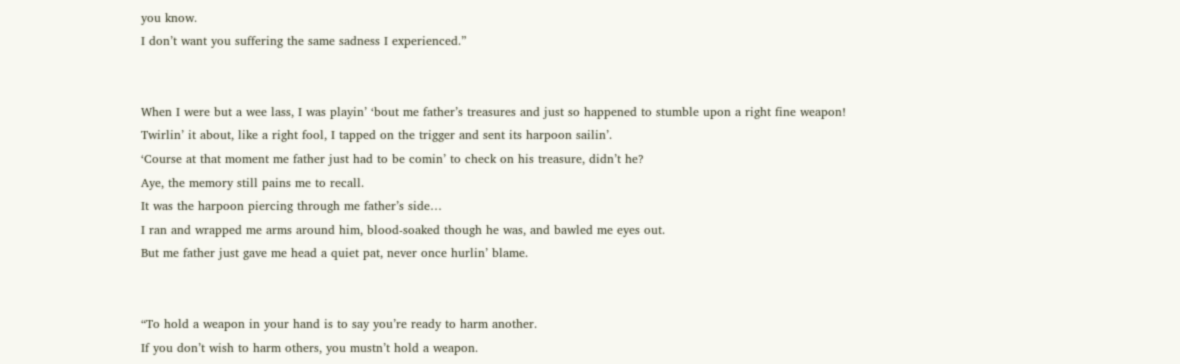you know.
I don’t want you suffering the same sadness I experienced.”


When I were but a wee lass, I was playin’ ‘bout me father’s treasures and just so happened to stumble upon a right fine weapon!
Twirlin’ it about, like a right fool, I tapped on the trigger and sent its harpoon sailin’.
‘Course at that moment me father just had to be comin’ to check on his treasure, didn’t he?
Aye, the memory still pains me to recall.
It was the harpoon piercing through me father’s side…
I ran and wrapped me arms around him, blood-soaked though he was, and bawled me eyes out.
But me father just gave me head a quiet pat, never once hurlin’ blame.


“To hold a weapon in your hand is to say you’re ready to harm another.
If you don’t wish to harm others, you mustn’t hold a weapon.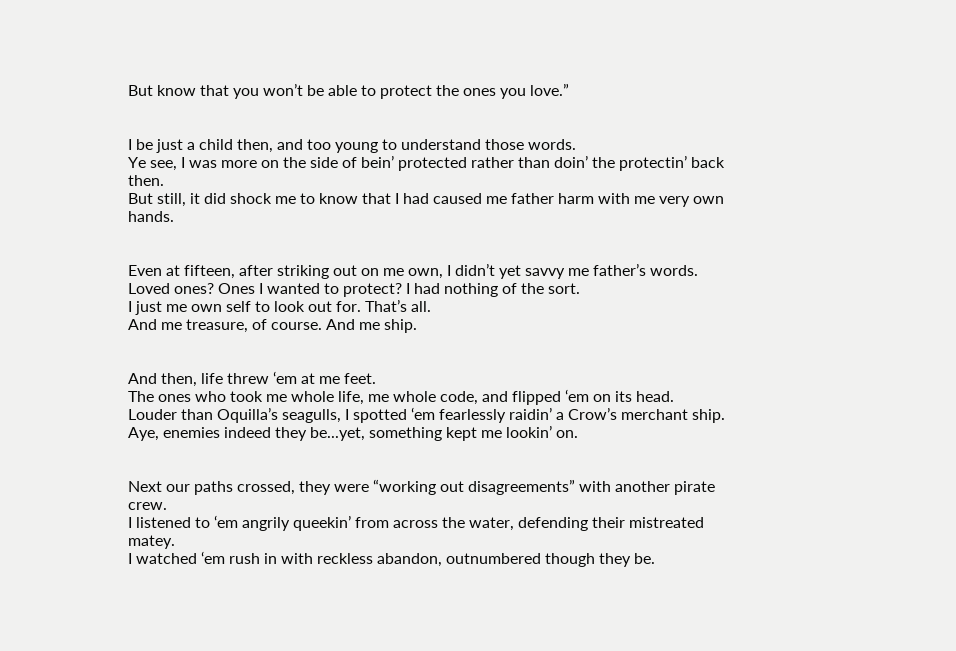But know that you won’t be able to protect the ones you love.”


I be just a child then, and too young to understand those words.
Ye see, I was more on the side of bein’ protected rather than doin’ the protectin’ back then.
But still, it did shock me to know that I had caused me father harm with me very own hands.


Even at fifteen, after striking out on me own, I didn’t yet savvy me father’s words.
Loved ones? Ones I wanted to protect? I had nothing of the sort.
I just me own self to look out for. That’s all.
And me treasure, of course. And me ship.


And then, life threw ‘em at me feet.
The ones who took me whole life, me whole code, and flipped ‘em on its head.
Louder than Oquilla’s seagulls, I spotted ‘em fearlessly raidin’ a Crow’s merchant ship.
Aye, enemies indeed they be...yet, something kept me lookin’ on.


Next our paths crossed, they were “working out disagreements” with another pirate crew.
I listened to ‘em angrily queekin’ from across the water, defending their mistreated matey.
I watched ‘em rush in with reckless abandon, outnumbered though they be.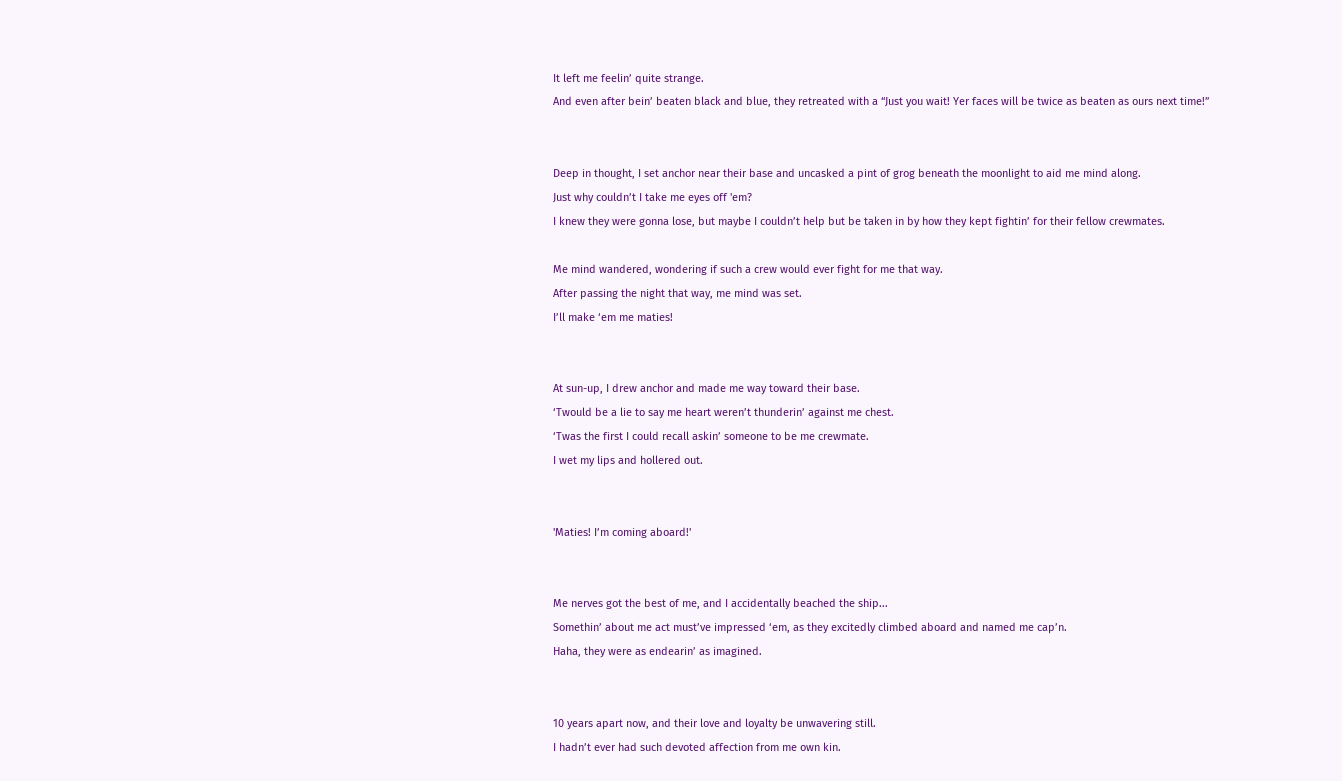It left me feelin’ quite strange.
And even after bein’ beaten black and blue, they retreated with a “Just you wait! Yer faces will be twice as beaten as ours next time!”


Deep in thought, I set anchor near their base and uncasked a pint of grog beneath the moonlight to aid me mind along.
Just why couldn’t I take me eyes off 'em?
I knew they were gonna lose, but maybe I couldn’t help but be taken in by how they kept fightin’ for their fellow crewmates.

Me mind wandered, wondering if such a crew would ever fight for me that way.
After passing the night that way, me mind was set.
I’ll make ‘em me maties!


At sun-up, I drew anchor and made me way toward their base.
‘Twould be a lie to say me heart weren’t thunderin’ against me chest.
‘Twas the first I could recall askin’ someone to be me crewmate.
I wet my lips and hollered out.


'Maties! I’m coming aboard!'


Me nerves got the best of me, and I accidentally beached the ship...
Somethin’ about me act must’ve impressed ‘em, as they excitedly climbed aboard and named me cap’n.
Haha, they were as endearin’ as imagined.


10 years apart now, and their love and loyalty be unwavering still.
I hadn’t ever had such devoted affection from me own kin.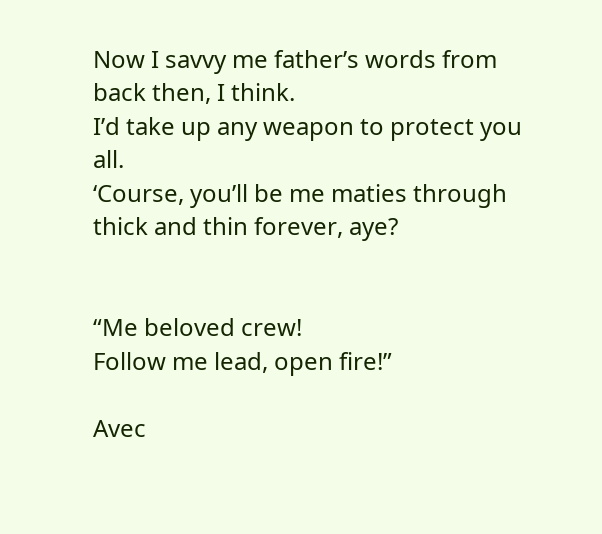Now I savvy me father’s words from back then, I think.
I’d take up any weapon to protect you all.
‘Course, you’ll be me maties through thick and thin forever, aye?


“Me beloved crew!
Follow me lead, open fire!”

Avec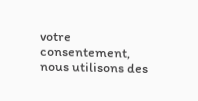votre consentement, nous utilisons des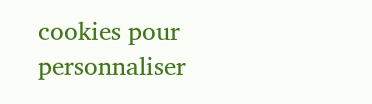cookies pour personnaliser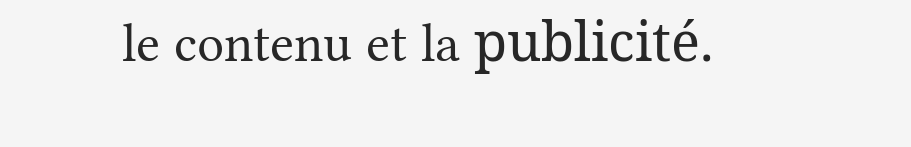le contenu et la publicité.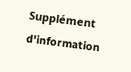Supplément d'information